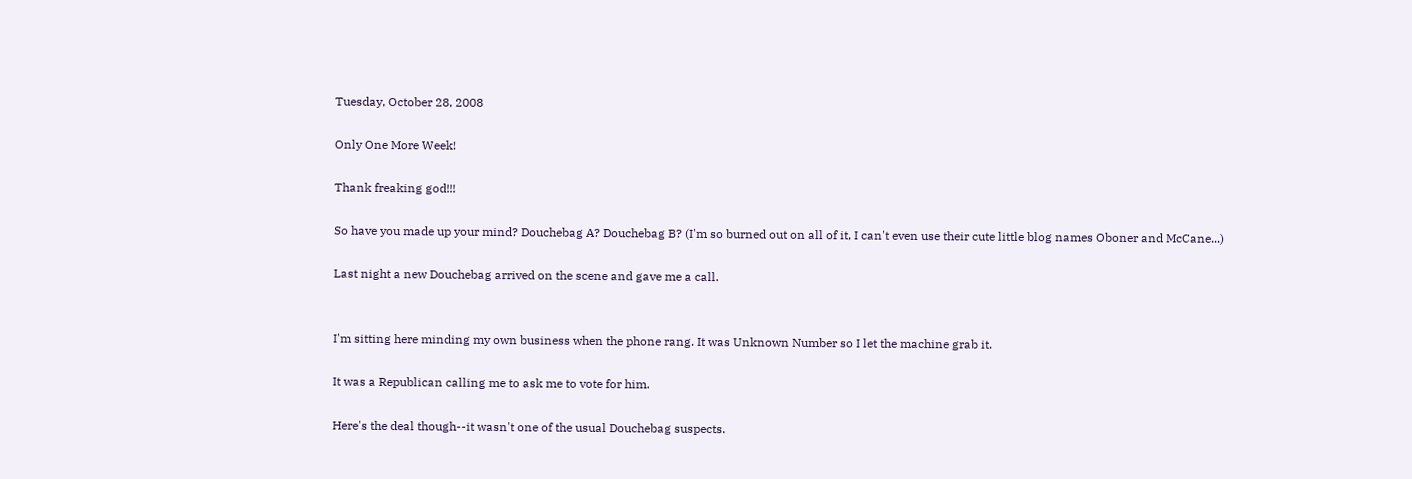Tuesday, October 28, 2008

Only One More Week!

Thank freaking god!!!

So have you made up your mind? Douchebag A? Douchebag B? (I'm so burned out on all of it, I can't even use their cute little blog names Oboner and McCane...)

Last night a new Douchebag arrived on the scene and gave me a call.


I'm sitting here minding my own business when the phone rang. It was Unknown Number so I let the machine grab it.

It was a Republican calling me to ask me to vote for him.

Here's the deal though--it wasn't one of the usual Douchebag suspects.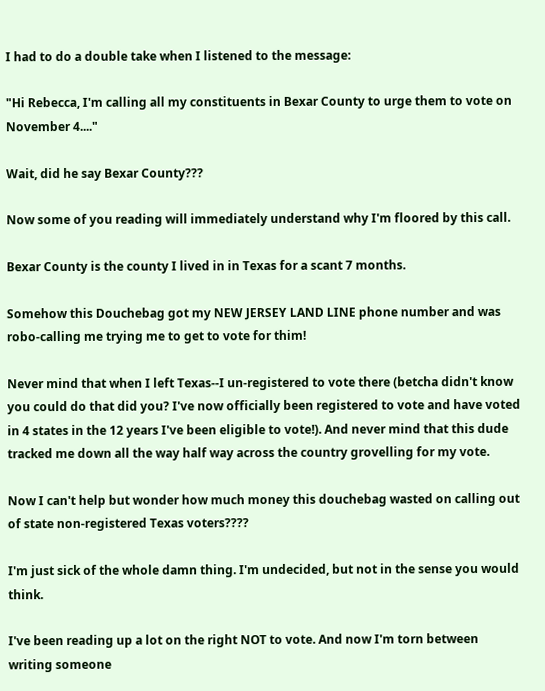I had to do a double take when I listened to the message:

"Hi Rebecca, I'm calling all my constituents in Bexar County to urge them to vote on November 4...."

Wait, did he say Bexar County???

Now some of you reading will immediately understand why I'm floored by this call.

Bexar County is the county I lived in in Texas for a scant 7 months.

Somehow this Douchebag got my NEW JERSEY LAND LINE phone number and was robo-calling me trying me to get to vote for thim!

Never mind that when I left Texas--I un-registered to vote there (betcha didn't know you could do that did you? I've now officially been registered to vote and have voted in 4 states in the 12 years I've been eligible to vote!). And never mind that this dude tracked me down all the way half way across the country grovelling for my vote.

Now I can't help but wonder how much money this douchebag wasted on calling out of state non-registered Texas voters????

I'm just sick of the whole damn thing. I'm undecided, but not in the sense you would think.

I've been reading up a lot on the right NOT to vote. And now I'm torn between writing someone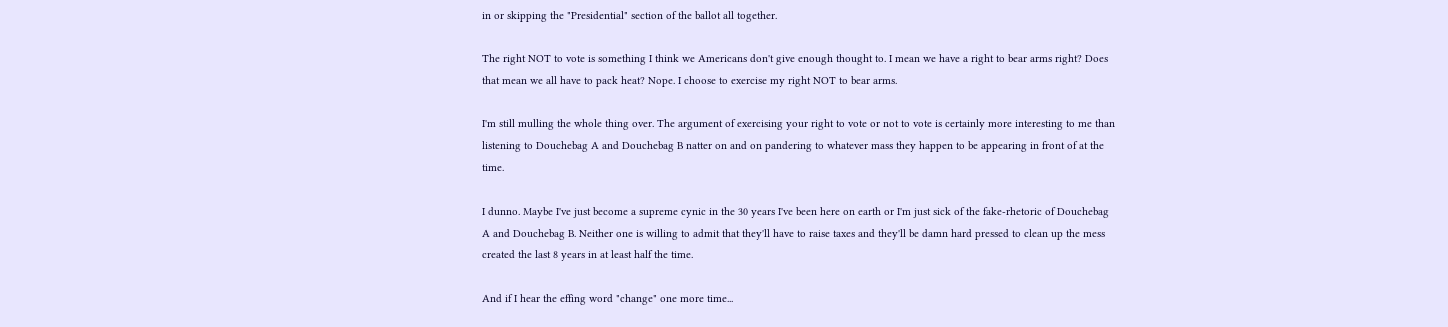in or skipping the "Presidential" section of the ballot all together.

The right NOT to vote is something I think we Americans don't give enough thought to. I mean we have a right to bear arms right? Does that mean we all have to pack heat? Nope. I choose to exercise my right NOT to bear arms.

I'm still mulling the whole thing over. The argument of exercising your right to vote or not to vote is certainly more interesting to me than listening to Douchebag A and Douchebag B natter on and on pandering to whatever mass they happen to be appearing in front of at the time.

I dunno. Maybe I've just become a supreme cynic in the 30 years I've been here on earth or I'm just sick of the fake-rhetoric of Douchebag A and Douchebag B. Neither one is willing to admit that they'll have to raise taxes and they'll be damn hard pressed to clean up the mess created the last 8 years in at least half the time.

And if I hear the effing word "change" one more time...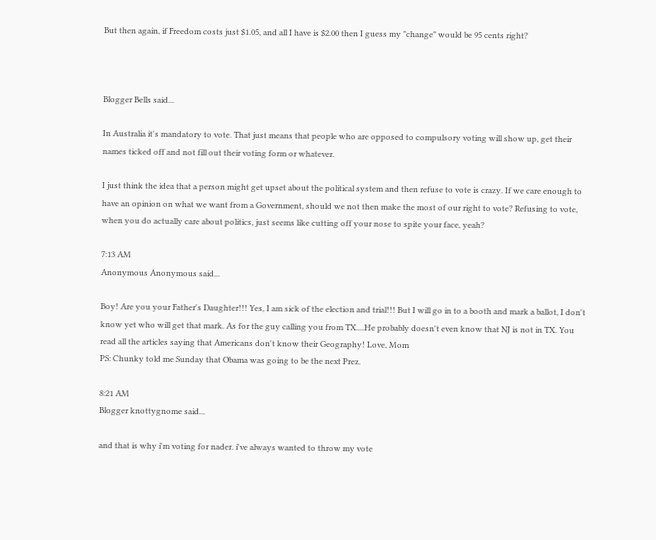But then again, if Freedom costs just $1.05, and all I have is $2.00 then I guess my "change" would be 95 cents right?



Blogger Bells said...

In Australia it's mandatory to vote. That just means that people who are opposed to compulsory voting will show up, get their names ticked off and not fill out their voting form or whatever.

I just think the idea that a person might get upset about the political system and then refuse to vote is crazy. If we care enough to have an opinion on what we want from a Government, should we not then make the most of our right to vote? Refusing to vote, when you do actually care about politics, just seems like cutting off your nose to spite your face, yeah?

7:13 AM
Anonymous Anonymous said...

Boy! Are you your Father's Daughter!!! Yes, I am sick of the election and trial!!! But I will go in to a booth and mark a ballot, I don't know yet who will get that mark. As for the guy calling you from TX....He probably doesn't even know that NJ is not in TX. You read all the articles saying that Americans don't know their Geography! Love, Mom
PS: Chunky told me Sunday that Obama was going to be the next Prez.

8:21 AM
Blogger knottygnome said...

and that is why i'm voting for nader. i've always wanted to throw my vote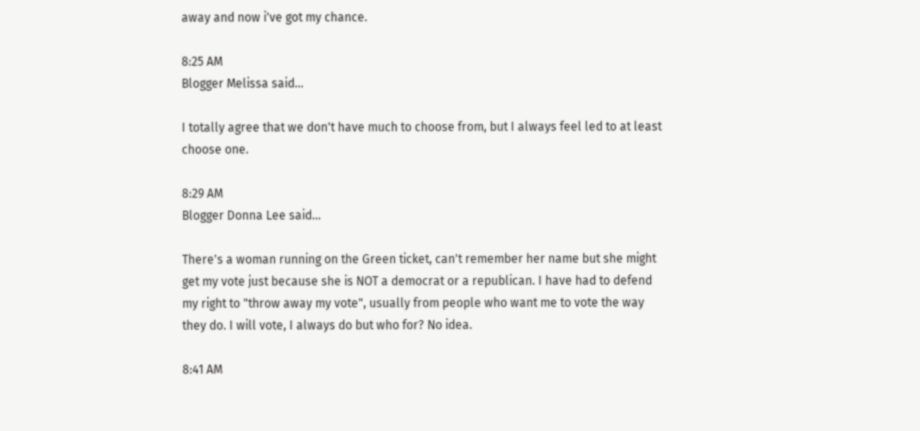away and now i've got my chance.

8:25 AM
Blogger Melissa said...

I totally agree that we don't have much to choose from, but I always feel led to at least choose one.

8:29 AM
Blogger Donna Lee said...

There's a woman running on the Green ticket, can't remember her name but she might get my vote just because she is NOT a democrat or a republican. I have had to defend my right to "throw away my vote", usually from people who want me to vote the way they do. I will vote, I always do but who for? No idea.

8:41 AM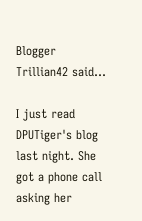Blogger Trillian42 said...

I just read DPUTiger's blog last night. She got a phone call asking her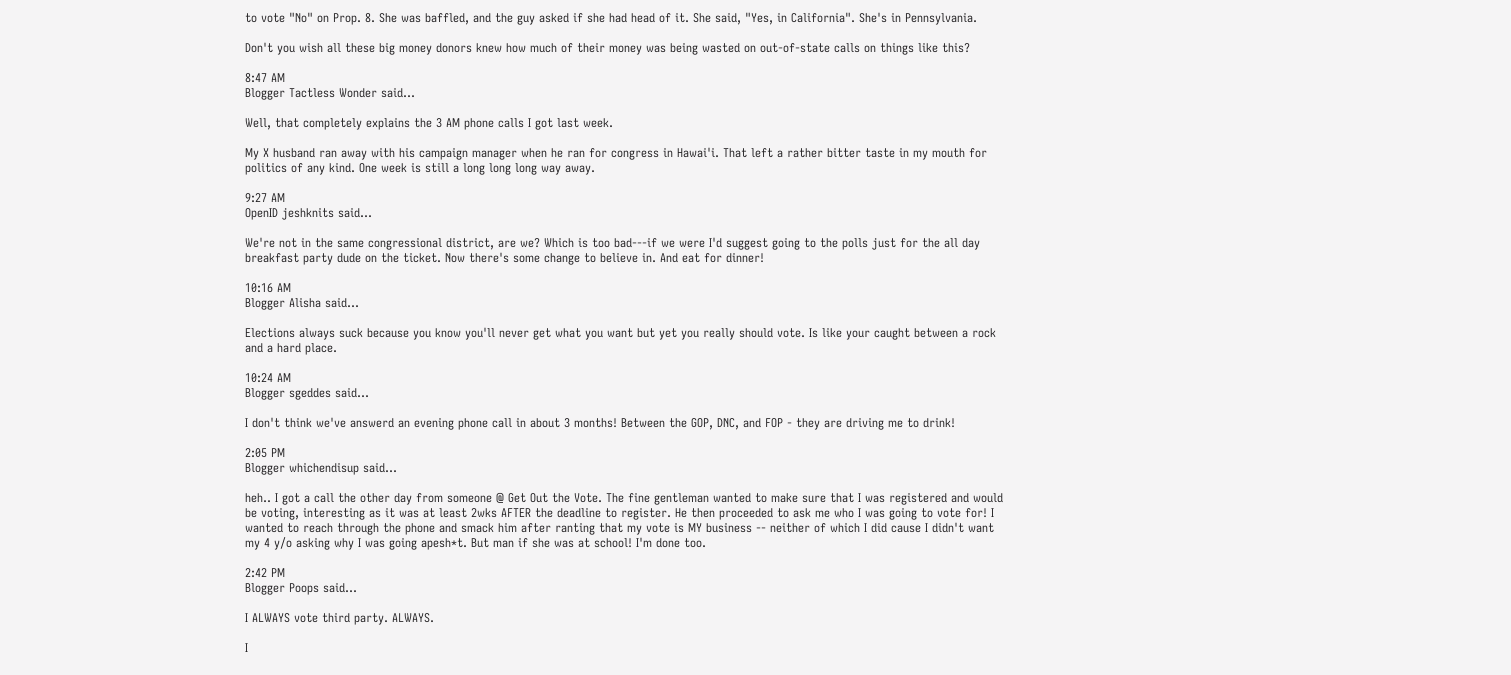to vote "No" on Prop. 8. She was baffled, and the guy asked if she had head of it. She said, "Yes, in California". She's in Pennsylvania.

Don't you wish all these big money donors knew how much of their money was being wasted on out-of-state calls on things like this?

8:47 AM
Blogger Tactless Wonder said...

Well, that completely explains the 3 AM phone calls I got last week.

My X husband ran away with his campaign manager when he ran for congress in Hawai'i. That left a rather bitter taste in my mouth for politics of any kind. One week is still a long long long way away.

9:27 AM
OpenID jeshknits said...

We're not in the same congressional district, are we? Which is too bad---if we were I'd suggest going to the polls just for the all day breakfast party dude on the ticket. Now there's some change to believe in. And eat for dinner!

10:16 AM
Blogger Alisha said...

Elections always suck because you know you'll never get what you want but yet you really should vote. Is like your caught between a rock and a hard place.

10:24 AM
Blogger sgeddes said...

I don't think we've answerd an evening phone call in about 3 months! Between the GOP, DNC, and FOP - they are driving me to drink!

2:05 PM
Blogger whichendisup said...

heh.. I got a call the other day from someone @ Get Out the Vote. The fine gentleman wanted to make sure that I was registered and would be voting, interesting as it was at least 2wks AFTER the deadline to register. He then proceeded to ask me who I was going to vote for! I wanted to reach through the phone and smack him after ranting that my vote is MY business -- neither of which I did cause I didn't want my 4 y/o asking why I was going apesh*t. But man if she was at school! I'm done too.

2:42 PM
Blogger Poops said...

I ALWAYS vote third party. ALWAYS.

I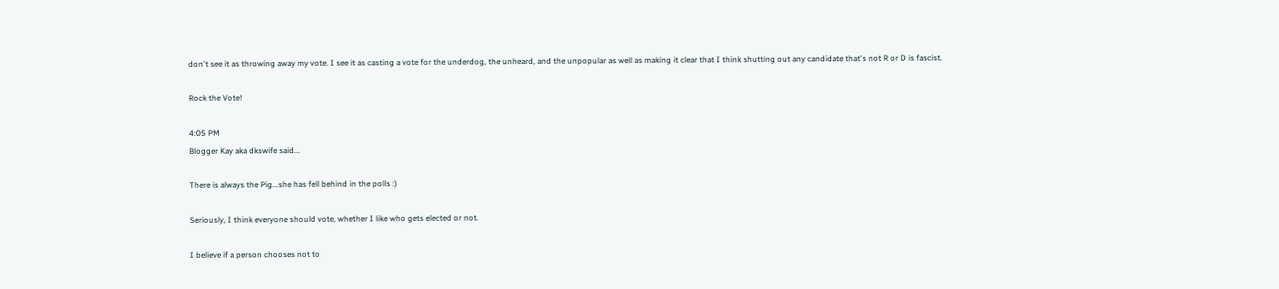don't see it as throwing away my vote. I see it as casting a vote for the underdog, the unheard, and the unpopular as well as making it clear that I think shutting out any candidate that's not R or D is fascist.

Rock the Vote!

4:05 PM
Blogger Kay aka dkswife said...

There is always the Pig...she has fell behind in the polls :)

Seriously, I think everyone should vote, whether I like who gets elected or not.

I believe if a person chooses not to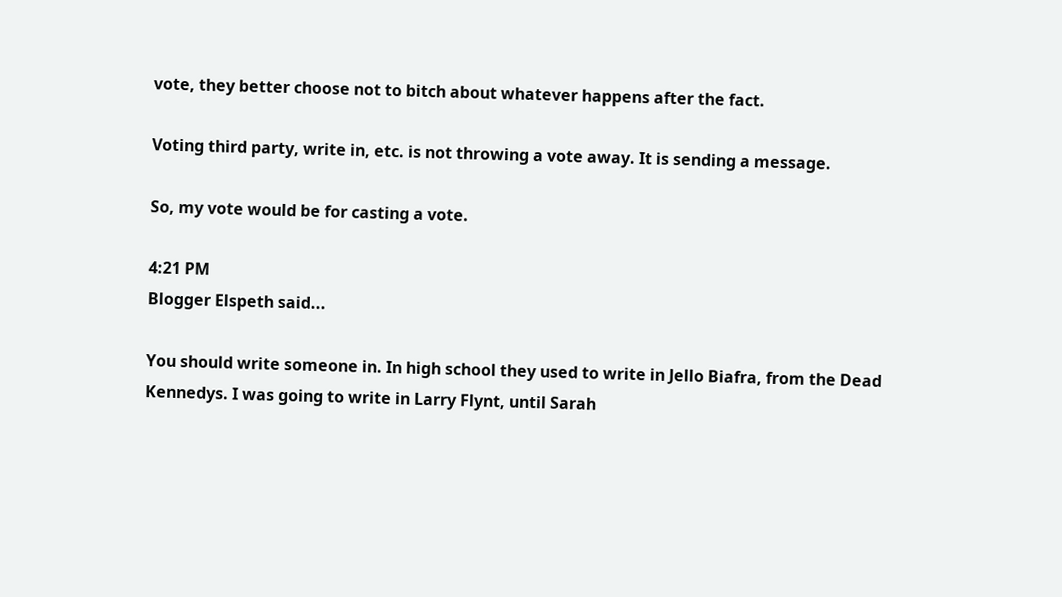vote, they better choose not to bitch about whatever happens after the fact.

Voting third party, write in, etc. is not throwing a vote away. It is sending a message.

So, my vote would be for casting a vote.

4:21 PM
Blogger Elspeth said...

You should write someone in. In high school they used to write in Jello Biafra, from the Dead Kennedys. I was going to write in Larry Flynt, until Sarah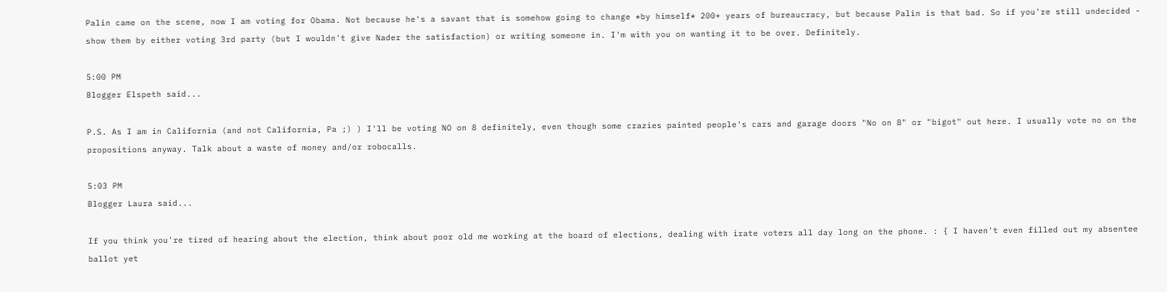Palin came on the scene, now I am voting for Obama. Not because he's a savant that is somehow going to change *by himself* 200+ years of bureaucracy, but because Palin is that bad. So if you're still undecided - show them by either voting 3rd party (but I wouldn't give Nader the satisfaction) or writing someone in. I'm with you on wanting it to be over. Definitely.

5:00 PM
Blogger Elspeth said...

P.S. As I am in California (and not California, Pa ;) ) I'll be voting NO on 8 definitely, even though some crazies painted people's cars and garage doors "No on 8" or "bigot" out here. I usually vote no on the propositions anyway. Talk about a waste of money and/or robocalls.

5:03 PM
Blogger Laura said...

If you think you're tired of hearing about the election, think about poor old me working at the board of elections, dealing with irate voters all day long on the phone. : { I haven't even filled out my absentee ballot yet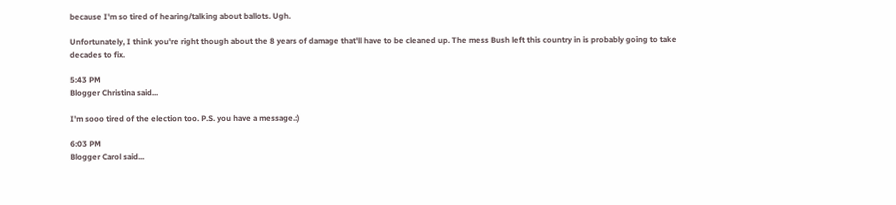because I'm so tired of hearing/talking about ballots. Ugh.

Unfortunately, I think you're right though about the 8 years of damage that'll have to be cleaned up. The mess Bush left this country in is probably going to take decades to fix.

5:43 PM
Blogger Christina said...

I'm sooo tired of the election too. P.S. you have a message.:)

6:03 PM
Blogger Carol said...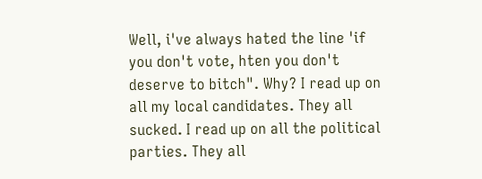Well, i've always hated the line 'if you don't vote, hten you don't deserve to bitch". Why? I read up on all my local candidates. They all sucked. I read up on all the political parties. They all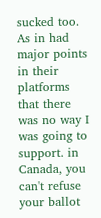sucked too. As in had major points in their platforms that there was no way I was going to support. in Canada, you can't refuse your ballot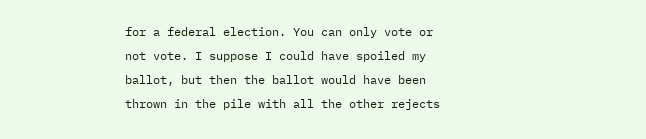for a federal election. You can only vote or not vote. I suppose I could have spoiled my ballot, but then the ballot would have been thrown in the pile with all the other rejects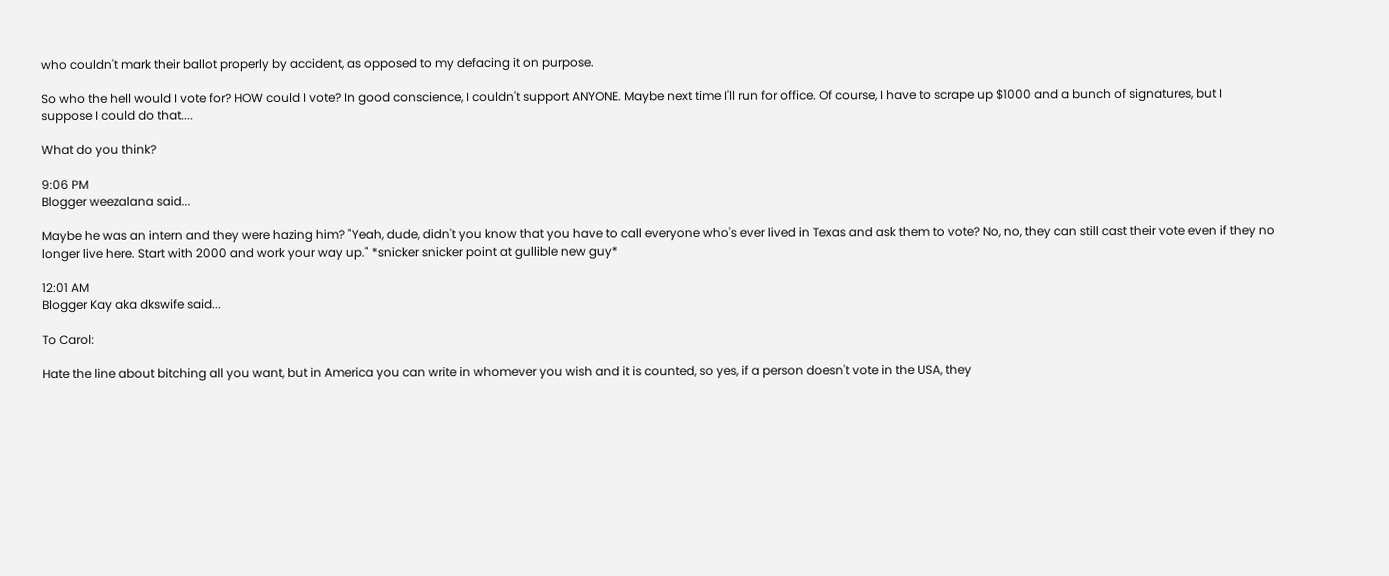who couldn't mark their ballot properly by accident, as opposed to my defacing it on purpose.

So who the hell would I vote for? HOW could I vote? In good conscience, I couldn't support ANYONE. Maybe next time I'll run for office. Of course, I have to scrape up $1000 and a bunch of signatures, but I suppose I could do that....

What do you think?

9:06 PM
Blogger weezalana said...

Maybe he was an intern and they were hazing him? "Yeah, dude, didn't you know that you have to call everyone who's ever lived in Texas and ask them to vote? No, no, they can still cast their vote even if they no longer live here. Start with 2000 and work your way up." *snicker snicker point at gullible new guy*

12:01 AM
Blogger Kay aka dkswife said...

To Carol:

Hate the line about bitching all you want, but in America you can write in whomever you wish and it is counted, so yes, if a person doesn't vote in the USA, they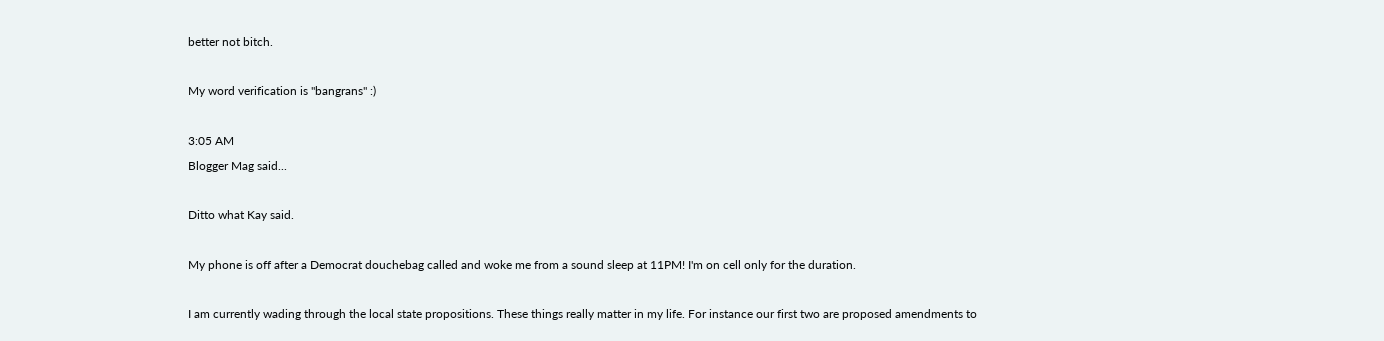better not bitch.

My word verification is "bangrans" :)

3:05 AM
Blogger Mag said...

Ditto what Kay said.

My phone is off after a Democrat douchebag called and woke me from a sound sleep at 11PM! I'm on cell only for the duration.

I am currently wading through the local state propositions. These things really matter in my life. For instance our first two are proposed amendments to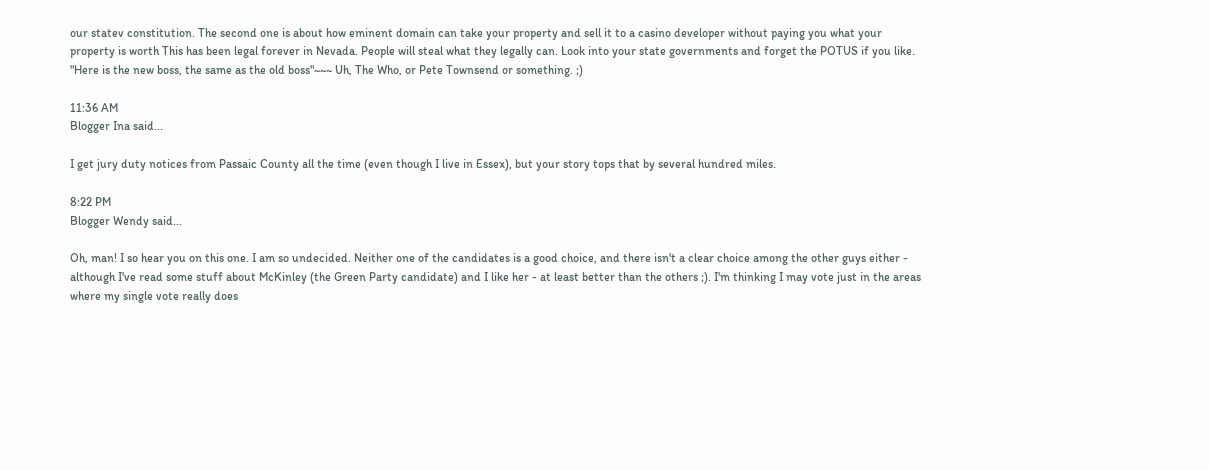our statev constitution. The second one is about how eminent domain can take your property and sell it to a casino developer without paying you what your property is worth This has been legal forever in Nevada. People will steal what they legally can. Look into your state governments and forget the POTUS if you like.
"Here is the new boss, the same as the old boss"~~~ Uh, The Who, or Pete Townsend or something. ;)

11:36 AM
Blogger Ina said...

I get jury duty notices from Passaic County all the time (even though I live in Essex), but your story tops that by several hundred miles.

8:22 PM
Blogger Wendy said...

Oh, man! I so hear you on this one. I am so undecided. Neither one of the candidates is a good choice, and there isn't a clear choice among the other guys either - although I've read some stuff about McKinley (the Green Party candidate) and I like her - at least better than the others ;). I'm thinking I may vote just in the areas where my single vote really does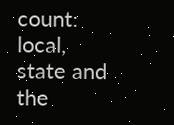count: local, state and the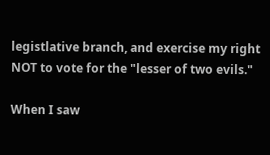legistlative branch, and exercise my right NOT to vote for the "lesser of two evils."

When I saw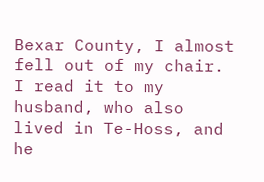Bexar County, I almost fell out of my chair. I read it to my husband, who also lived in Te-Hoss, and he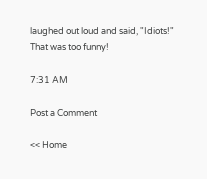laughed out loud and said, "Idiots!" That was too funny!

7:31 AM

Post a Comment

<< Home